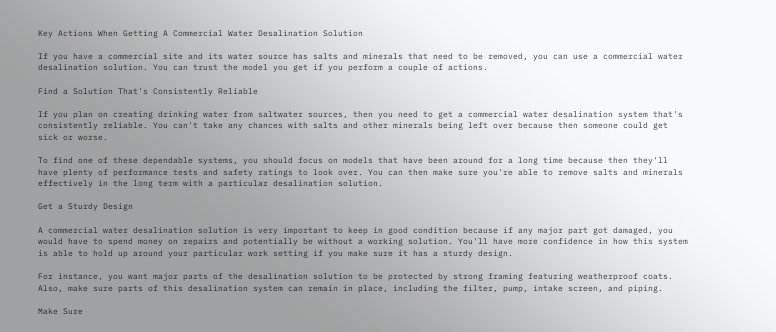Key Actions When Getting A Commercial Water Desalination Solution

If you have a commercial site and its water source has salts and minerals that need to be removed, you can use a commercial water desalination solution. You can trust the model you get if you perform a couple of actions.

Find a Solution That's Consistently Reliable

If you plan on creating drinking water from saltwater sources, then you need to get a commercial water desalination system that's consistently reliable. You can't take any chances with salts and other minerals being left over because then someone could get sick or worse.

To find one of these dependable systems, you should focus on models that have been around for a long time because then they'll have plenty of performance tests and safety ratings to look over. You can then make sure you're able to remove salts and minerals effectively in the long term with a particular desalination solution.

Get a Sturdy Design

A commercial water desalination solution is very important to keep in good condition because if any major part got damaged, you would have to spend money on repairs and potentially be without a working solution. You'll have more confidence in how this system is able to hold up around your particular work setting if you make sure it has a sturdy design.

For instance, you want major parts of the desalination solution to be protected by strong framing featuring weatherproof coats. Also, make sure parts of this desalination system can remain in place, including the filter, pump, intake screen, and piping.

Make Sure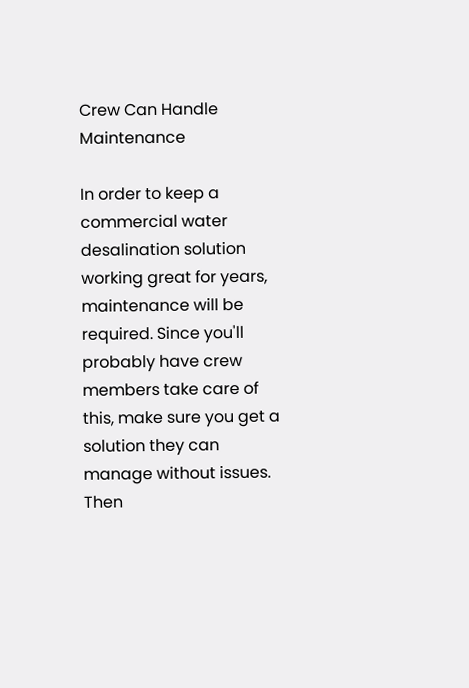Crew Can Handle Maintenance

In order to keep a commercial water desalination solution working great for years, maintenance will be required. Since you'll probably have crew members take care of this, make sure you get a solution they can manage without issues. Then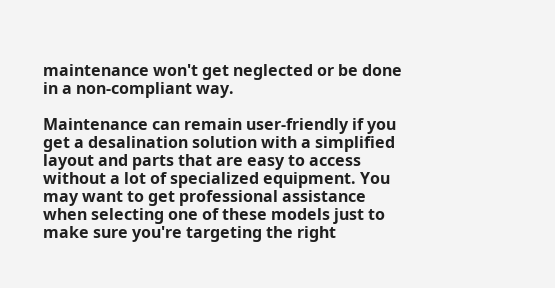maintenance won't get neglected or be done in a non-compliant way.

Maintenance can remain user-friendly if you get a desalination solution with a simplified layout and parts that are easy to access without a lot of specialized equipment. You may want to get professional assistance when selecting one of these models just to make sure you're targeting the right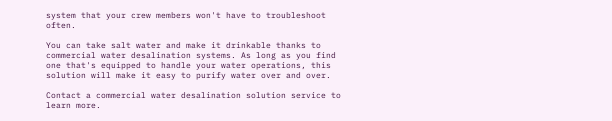system that your crew members won't have to troubleshoot often.

You can take salt water and make it drinkable thanks to commercial water desalination systems. As long as you find one that's equipped to handle your water operations, this solution will make it easy to purify water over and over.

Contact a commercial water desalination solution service to learn more.